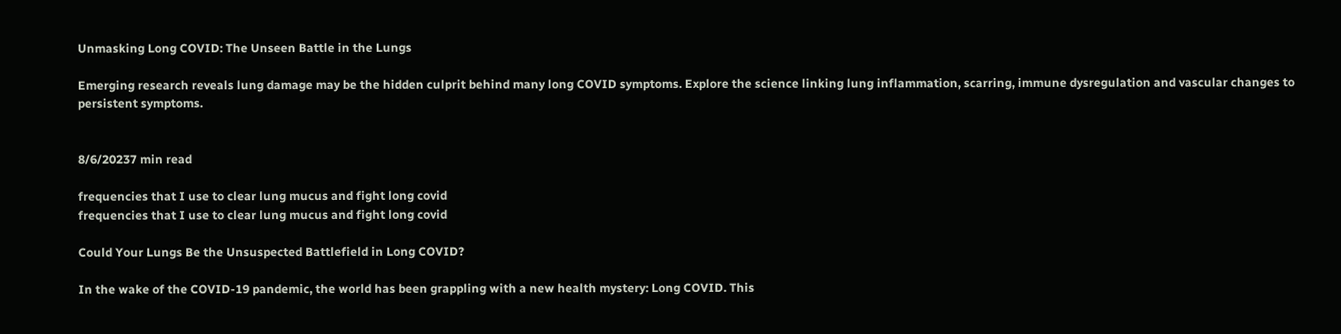Unmasking Long COVID: The Unseen Battle in the Lungs

Emerging research reveals lung damage may be the hidden culprit behind many long COVID symptoms. Explore the science linking lung inflammation, scarring, immune dysregulation and vascular changes to persistent symptoms.


8/6/20237 min read

frequencies that I use to clear lung mucus and fight long covid
frequencies that I use to clear lung mucus and fight long covid

Could Your Lungs Be the Unsuspected Battlefield in Long COVID?

In the wake of the COVID-19 pandemic, the world has been grappling with a new health mystery: Long COVID. This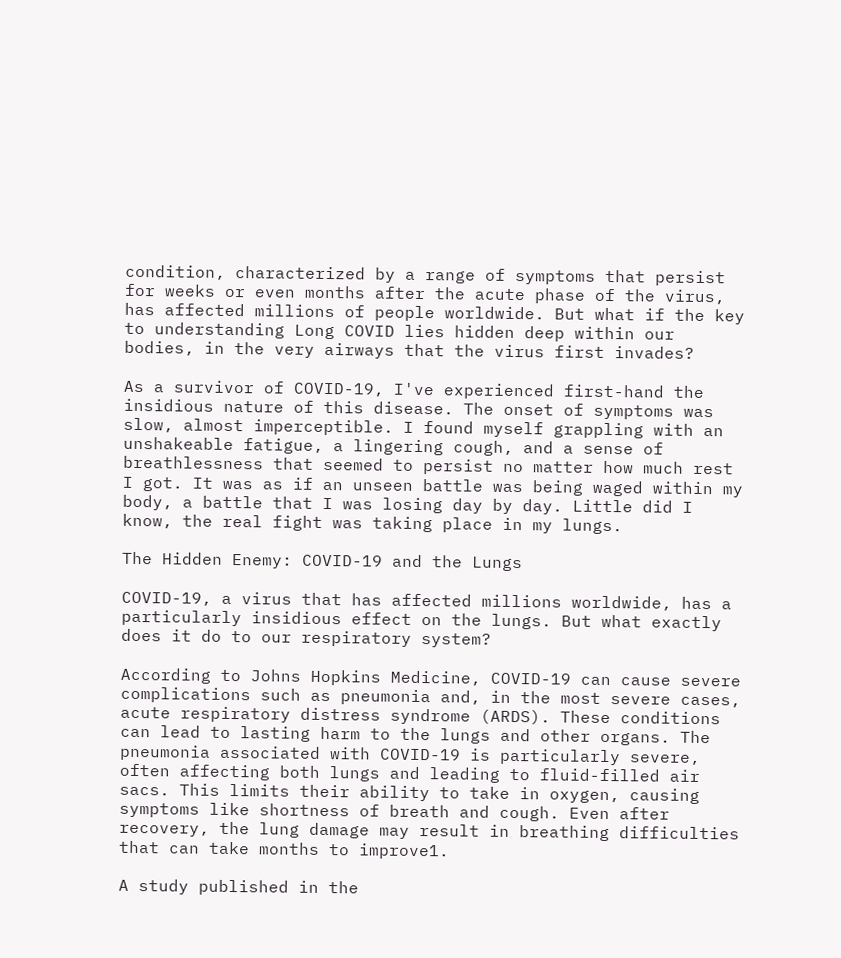condition, characterized by a range of symptoms that persist for weeks or even months after the acute phase of the virus, has affected millions of people worldwide. But what if the key to understanding Long COVID lies hidden deep within our bodies, in the very airways that the virus first invades?

As a survivor of COVID-19, I've experienced first-hand the insidious nature of this disease. The onset of symptoms was slow, almost imperceptible. I found myself grappling with an unshakeable fatigue, a lingering cough, and a sense of breathlessness that seemed to persist no matter how much rest I got. It was as if an unseen battle was being waged within my body, a battle that I was losing day by day. Little did I know, the real fight was taking place in my lungs.

The Hidden Enemy: COVID-19 and the Lungs

COVID-19, a virus that has affected millions worldwide, has a particularly insidious effect on the lungs. But what exactly does it do to our respiratory system?

According to Johns Hopkins Medicine, COVID-19 can cause severe complications such as pneumonia and, in the most severe cases, acute respiratory distress syndrome (ARDS). These conditions can lead to lasting harm to the lungs and other organs. The pneumonia associated with COVID-19 is particularly severe, often affecting both lungs and leading to fluid-filled air sacs. This limits their ability to take in oxygen, causing symptoms like shortness of breath and cough. Even after recovery, the lung damage may result in breathing difficulties that can take months to improve1.

A study published in the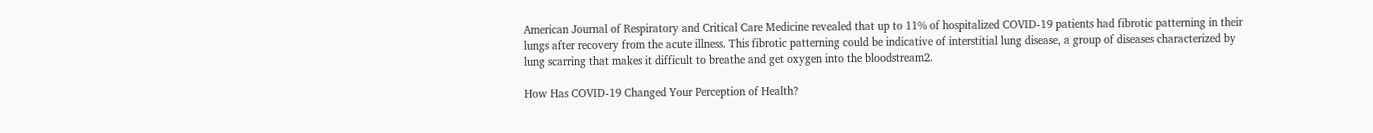American Journal of Respiratory and Critical Care Medicine revealed that up to 11% of hospitalized COVID-19 patients had fibrotic patterning in their lungs after recovery from the acute illness. This fibrotic patterning could be indicative of interstitial lung disease, a group of diseases characterized by lung scarring that makes it difficult to breathe and get oxygen into the bloodstream2.

How Has COVID-19 Changed Your Perception of Health?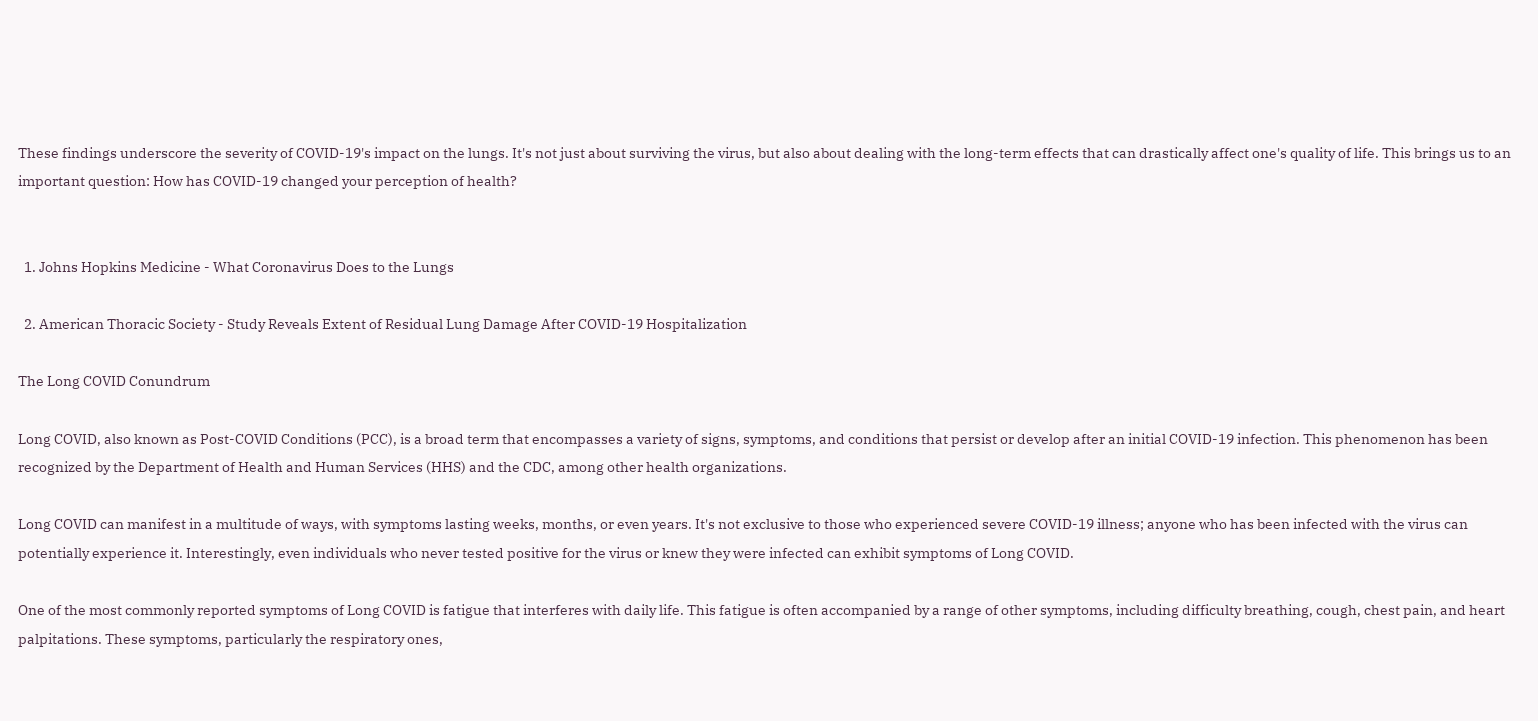These findings underscore the severity of COVID-19's impact on the lungs. It's not just about surviving the virus, but also about dealing with the long-term effects that can drastically affect one's quality of life. This brings us to an important question: How has COVID-19 changed your perception of health?


  1. Johns Hopkins Medicine - What Coronavirus Does to the Lungs

  2. American Thoracic Society - Study Reveals Extent of Residual Lung Damage After COVID-19 Hospitalization

The Long COVID Conundrum

Long COVID, also known as Post-COVID Conditions (PCC), is a broad term that encompasses a variety of signs, symptoms, and conditions that persist or develop after an initial COVID-19 infection. This phenomenon has been recognized by the Department of Health and Human Services (HHS) and the CDC, among other health organizations.

Long COVID can manifest in a multitude of ways, with symptoms lasting weeks, months, or even years. It's not exclusive to those who experienced severe COVID-19 illness; anyone who has been infected with the virus can potentially experience it. Interestingly, even individuals who never tested positive for the virus or knew they were infected can exhibit symptoms of Long COVID.

One of the most commonly reported symptoms of Long COVID is fatigue that interferes with daily life. This fatigue is often accompanied by a range of other symptoms, including difficulty breathing, cough, chest pain, and heart palpitations. These symptoms, particularly the respiratory ones,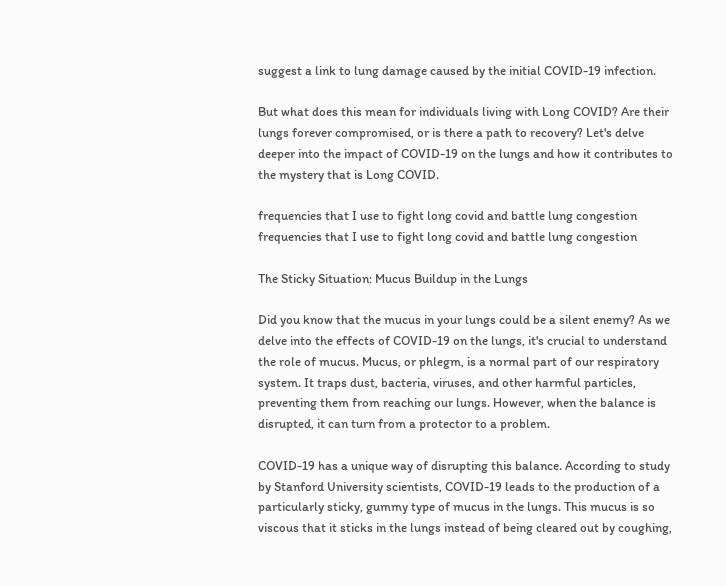suggest a link to lung damage caused by the initial COVID-19 infection.

But what does this mean for individuals living with Long COVID? Are their lungs forever compromised, or is there a path to recovery? Let's delve deeper into the impact of COVID-19 on the lungs and how it contributes to the mystery that is Long COVID.

frequencies that I use to fight long covid and battle lung congestion
frequencies that I use to fight long covid and battle lung congestion

The Sticky Situation: Mucus Buildup in the Lungs

Did you know that the mucus in your lungs could be a silent enemy? As we delve into the effects of COVID-19 on the lungs, it's crucial to understand the role of mucus. Mucus, or phlegm, is a normal part of our respiratory system. It traps dust, bacteria, viruses, and other harmful particles, preventing them from reaching our lungs. However, when the balance is disrupted, it can turn from a protector to a problem.

COVID-19 has a unique way of disrupting this balance. According to study by Stanford University scientists, COVID-19 leads to the production of a particularly sticky, gummy type of mucus in the lungs. This mucus is so viscous that it sticks in the lungs instead of being cleared out by coughing,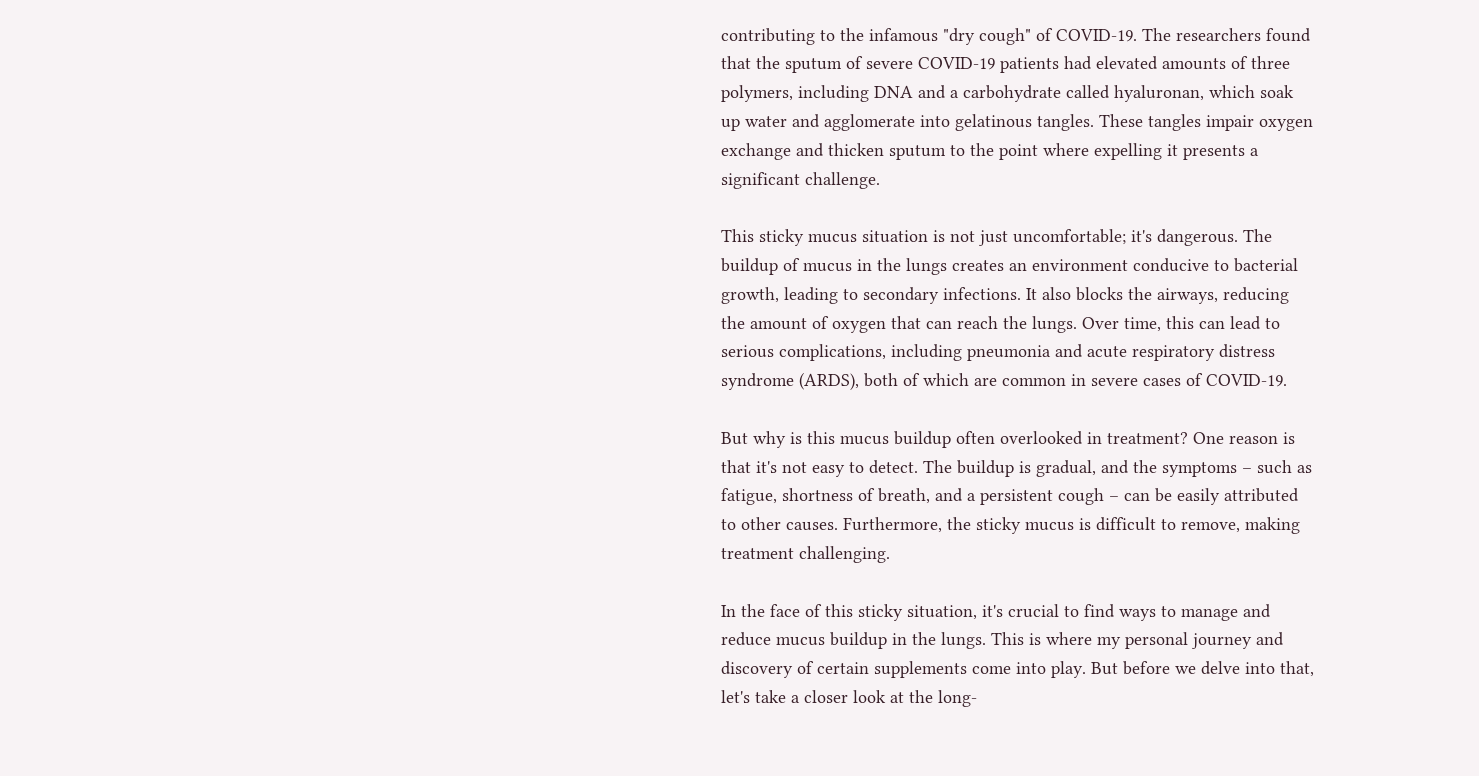contributing to the infamous "dry cough" of COVID-19. The researchers found that the sputum of severe COVID-19 patients had elevated amounts of three polymers, including DNA and a carbohydrate called hyaluronan, which soak up water and agglomerate into gelatinous tangles. These tangles impair oxygen exchange and thicken sputum to the point where expelling it presents a significant challenge.

This sticky mucus situation is not just uncomfortable; it's dangerous. The buildup of mucus in the lungs creates an environment conducive to bacterial growth, leading to secondary infections. It also blocks the airways, reducing the amount of oxygen that can reach the lungs. Over time, this can lead to serious complications, including pneumonia and acute respiratory distress syndrome (ARDS), both of which are common in severe cases of COVID-19.

But why is this mucus buildup often overlooked in treatment? One reason is that it's not easy to detect. The buildup is gradual, and the symptoms – such as fatigue, shortness of breath, and a persistent cough – can be easily attributed to other causes. Furthermore, the sticky mucus is difficult to remove, making treatment challenging.

In the face of this sticky situation, it's crucial to find ways to manage and reduce mucus buildup in the lungs. This is where my personal journey and discovery of certain supplements come into play. But before we delve into that, let's take a closer look at the long-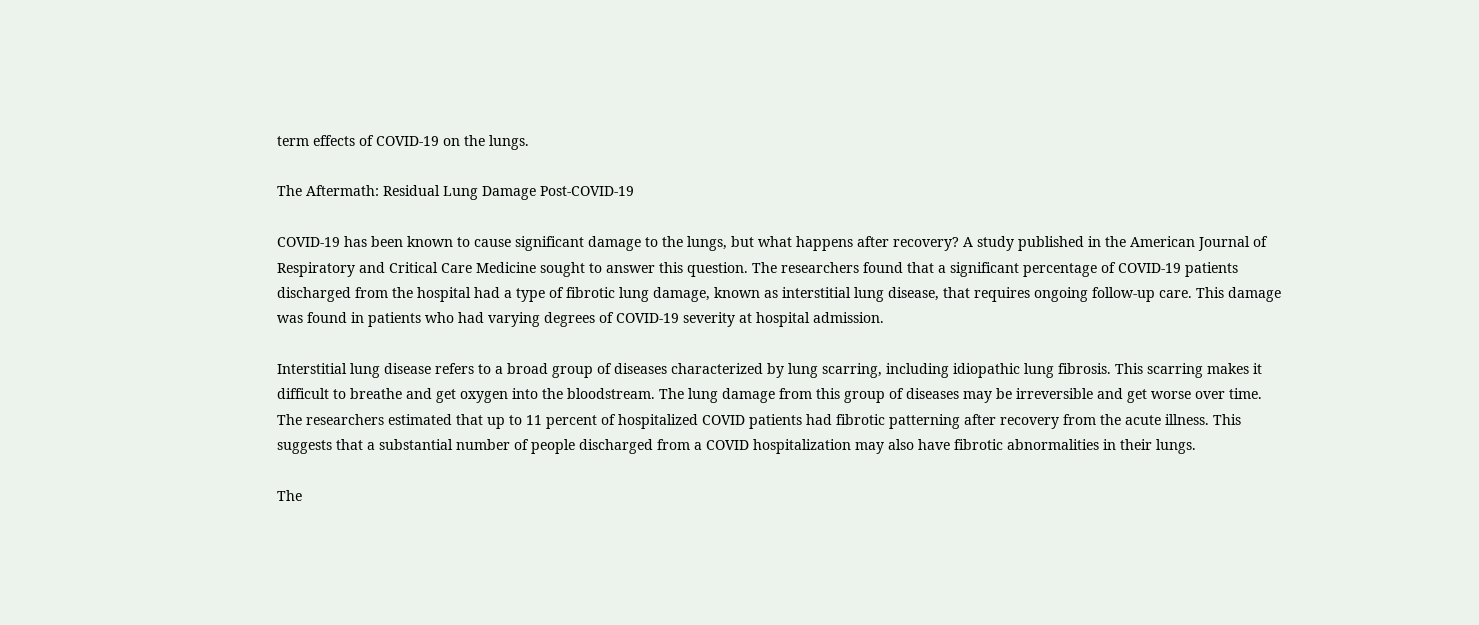term effects of COVID-19 on the lungs.

The Aftermath: Residual Lung Damage Post-COVID-19

COVID-19 has been known to cause significant damage to the lungs, but what happens after recovery? A study published in the American Journal of Respiratory and Critical Care Medicine sought to answer this question. The researchers found that a significant percentage of COVID-19 patients discharged from the hospital had a type of fibrotic lung damage, known as interstitial lung disease, that requires ongoing follow-up care. This damage was found in patients who had varying degrees of COVID-19 severity at hospital admission.

Interstitial lung disease refers to a broad group of diseases characterized by lung scarring, including idiopathic lung fibrosis. This scarring makes it difficult to breathe and get oxygen into the bloodstream. The lung damage from this group of diseases may be irreversible and get worse over time. The researchers estimated that up to 11 percent of hospitalized COVID patients had fibrotic patterning after recovery from the acute illness. This suggests that a substantial number of people discharged from a COVID hospitalization may also have fibrotic abnormalities in their lungs.

The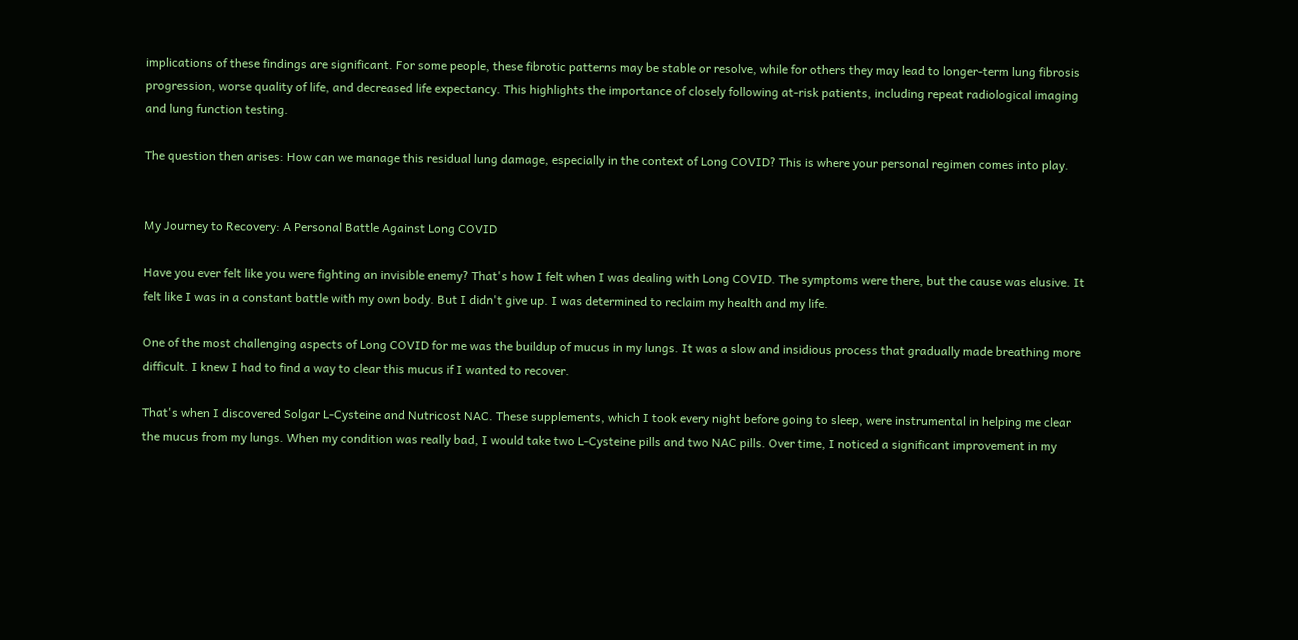implications of these findings are significant. For some people, these fibrotic patterns may be stable or resolve, while for others they may lead to longer-term lung fibrosis progression, worse quality of life, and decreased life expectancy. This highlights the importance of closely following at-risk patients, including repeat radiological imaging and lung function testing.

The question then arises: How can we manage this residual lung damage, especially in the context of Long COVID? This is where your personal regimen comes into play.


My Journey to Recovery: A Personal Battle Against Long COVID

Have you ever felt like you were fighting an invisible enemy? That's how I felt when I was dealing with Long COVID. The symptoms were there, but the cause was elusive. It felt like I was in a constant battle with my own body. But I didn't give up. I was determined to reclaim my health and my life.

One of the most challenging aspects of Long COVID for me was the buildup of mucus in my lungs. It was a slow and insidious process that gradually made breathing more difficult. I knew I had to find a way to clear this mucus if I wanted to recover.

That's when I discovered Solgar L-Cysteine and Nutricost NAC. These supplements, which I took every night before going to sleep, were instrumental in helping me clear the mucus from my lungs. When my condition was really bad, I would take two L-Cysteine pills and two NAC pills. Over time, I noticed a significant improvement in my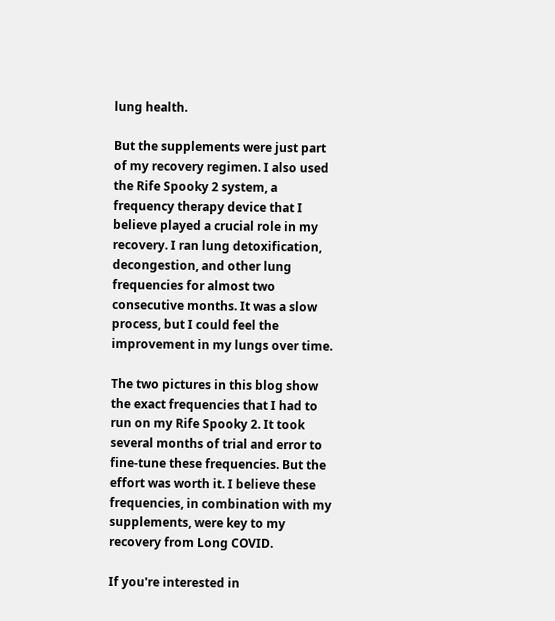lung health.

But the supplements were just part of my recovery regimen. I also used the Rife Spooky 2 system, a frequency therapy device that I believe played a crucial role in my recovery. I ran lung detoxification, decongestion, and other lung frequencies for almost two consecutive months. It was a slow process, but I could feel the improvement in my lungs over time.

The two pictures in this blog show the exact frequencies that I had to run on my Rife Spooky 2. It took several months of trial and error to fine-tune these frequencies. But the effort was worth it. I believe these frequencies, in combination with my supplements, were key to my recovery from Long COVID.

If you're interested in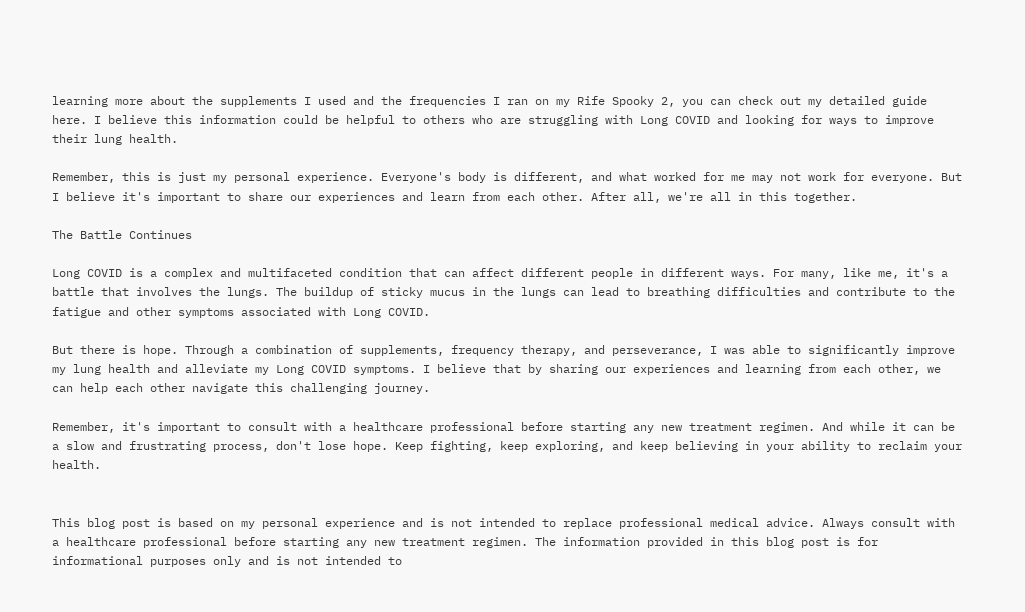learning more about the supplements I used and the frequencies I ran on my Rife Spooky 2, you can check out my detailed guide here. I believe this information could be helpful to others who are struggling with Long COVID and looking for ways to improve their lung health.

Remember, this is just my personal experience. Everyone's body is different, and what worked for me may not work for everyone. But I believe it's important to share our experiences and learn from each other. After all, we're all in this together.

The Battle Continues

Long COVID is a complex and multifaceted condition that can affect different people in different ways. For many, like me, it's a battle that involves the lungs. The buildup of sticky mucus in the lungs can lead to breathing difficulties and contribute to the fatigue and other symptoms associated with Long COVID.

But there is hope. Through a combination of supplements, frequency therapy, and perseverance, I was able to significantly improve my lung health and alleviate my Long COVID symptoms. I believe that by sharing our experiences and learning from each other, we can help each other navigate this challenging journey.

Remember, it's important to consult with a healthcare professional before starting any new treatment regimen. And while it can be a slow and frustrating process, don't lose hope. Keep fighting, keep exploring, and keep believing in your ability to reclaim your health.


This blog post is based on my personal experience and is not intended to replace professional medical advice. Always consult with a healthcare professional before starting any new treatment regimen. The information provided in this blog post is for informational purposes only and is not intended to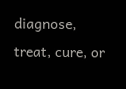diagnose, treat, cure, or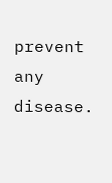prevent any disease.